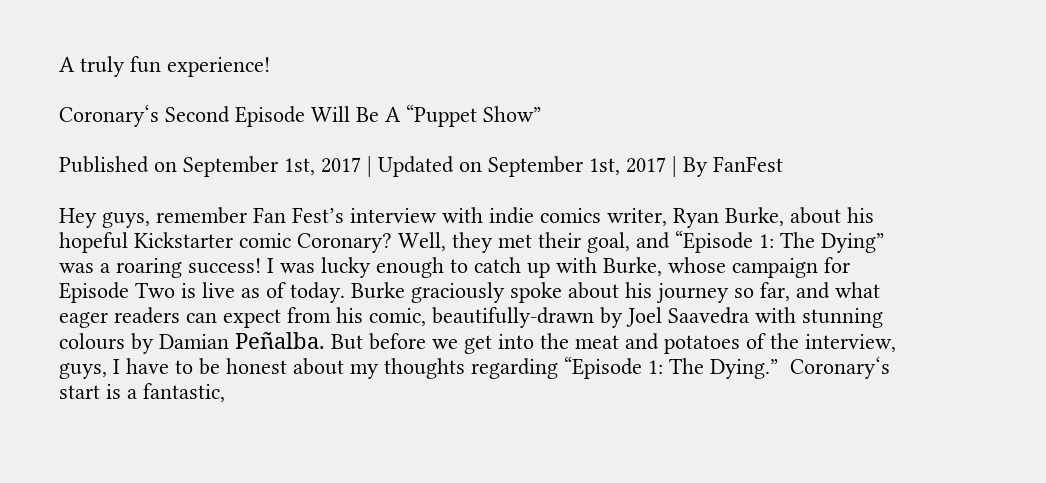A truly fun experience!

Coronary‘s Second Episode Will Be A “Puppet Show”

Published on September 1st, 2017 | Updated on September 1st, 2017 | By FanFest

Hey guys, remember Fan Fest’s interview with indie comics writer, Ryan Burke, about his hopeful Kickstarter comic Coronary? Well, they met their goal, and “Episode 1: The Dying” was a roaring success! I was lucky enough to catch up with Burke, whose campaign for Episode Two is live as of today. Burke graciously spoke about his journey so far, and what eager readers can expect from his comic, beautifully-drawn by Joel Saavedra with stunning colours by Damian Peñalba. But before we get into the meat and potatoes of the interview, guys, I have to be honest about my thoughts regarding “Episode 1: The Dying.”  Coronary‘s start is a fantastic,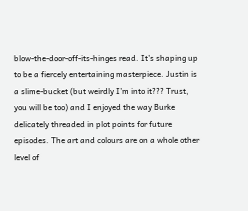blow-the-door-off-its-hinges read. It’s shaping up to be a fiercely entertaining masterpiece. Justin is a slime-bucket (but weirdly I’m into it??? Trust, you will be too) and I enjoyed the way Burke delicately threaded in plot points for future episodes. The art and colours are on a whole other level of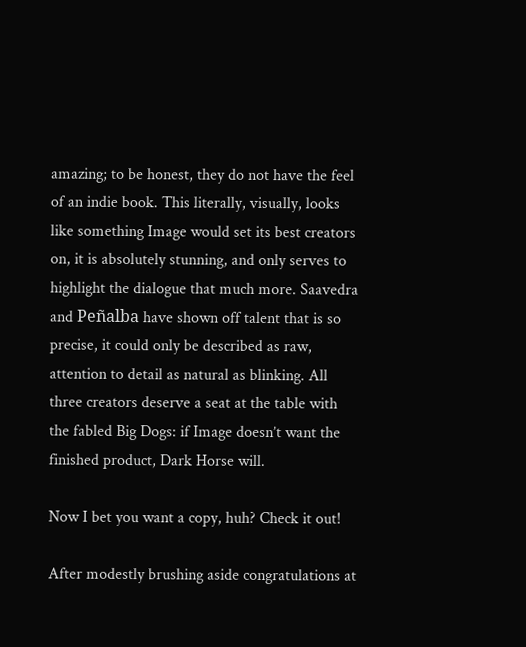amazing; to be honest, they do not have the feel of an indie book. This literally, visually, looks like something Image would set its best creators on, it is absolutely stunning, and only serves to highlight the dialogue that much more. Saavedra and Peñalba have shown off talent that is so precise, it could only be described as raw, attention to detail as natural as blinking. All three creators deserve a seat at the table with the fabled Big Dogs: if Image doesn’t want the finished product, Dark Horse will.

Now I bet you want a copy, huh? Check it out!

After modestly brushing aside congratulations at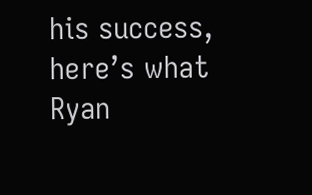his success, here’s what Ryan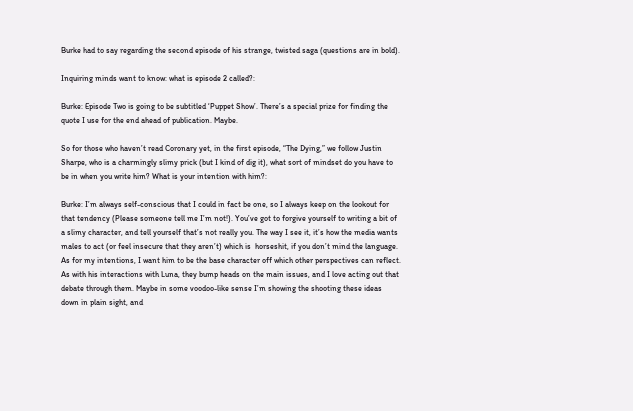Burke had to say regarding the second episode of his strange, twisted saga (questions are in bold).

Inquiring minds want to know: what is episode 2 called?:

Burke: Episode Two is going to be subtitled ‘Puppet Show’. There’s a special prize for finding the quote I use for the end ahead of publication. Maybe.

So for those who haven’t read Coronary yet, in the first episode, “The Dying,” we follow Justin Sharpe, who is a charmingly slimy prick (but I kind of dig it), what sort of mindset do you have to be in when you write him? What is your intention with him?:

Burke: I’m always self-conscious that I could in fact be one, so I always keep on the lookout for that tendency (Please someone tell me I’m not!). You’ve got to forgive yourself to writing a bit of a slimy character, and tell yourself that’s not really you. The way I see it, it’s how the media wants males to act (or feel insecure that they aren’t) which is  horseshit, if you don’t mind the language. As for my intentions, I want him to be the base character off which other perspectives can reflect. As with his interactions with Luna, they bump heads on the main issues, and I love acting out that debate through them. Maybe in some voodoo-like sense I’m showing the shooting these ideas down in plain sight, and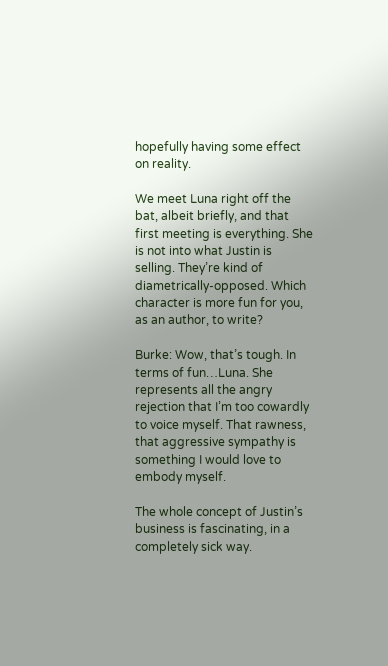hopefully having some effect on reality.

We meet Luna right off the bat, albeit briefly, and that first meeting is everything. She is not into what Justin is selling. They’re kind of diametrically-opposed. Which character is more fun for you, as an author, to write?

Burke: Wow, that’s tough. In terms of fun…Luna. She represents all the angry rejection that I’m too cowardly to voice myself. That rawness, that aggressive sympathy is something I would love to embody myself.

The whole concept of Justin’s business is fascinating, in a completely sick way.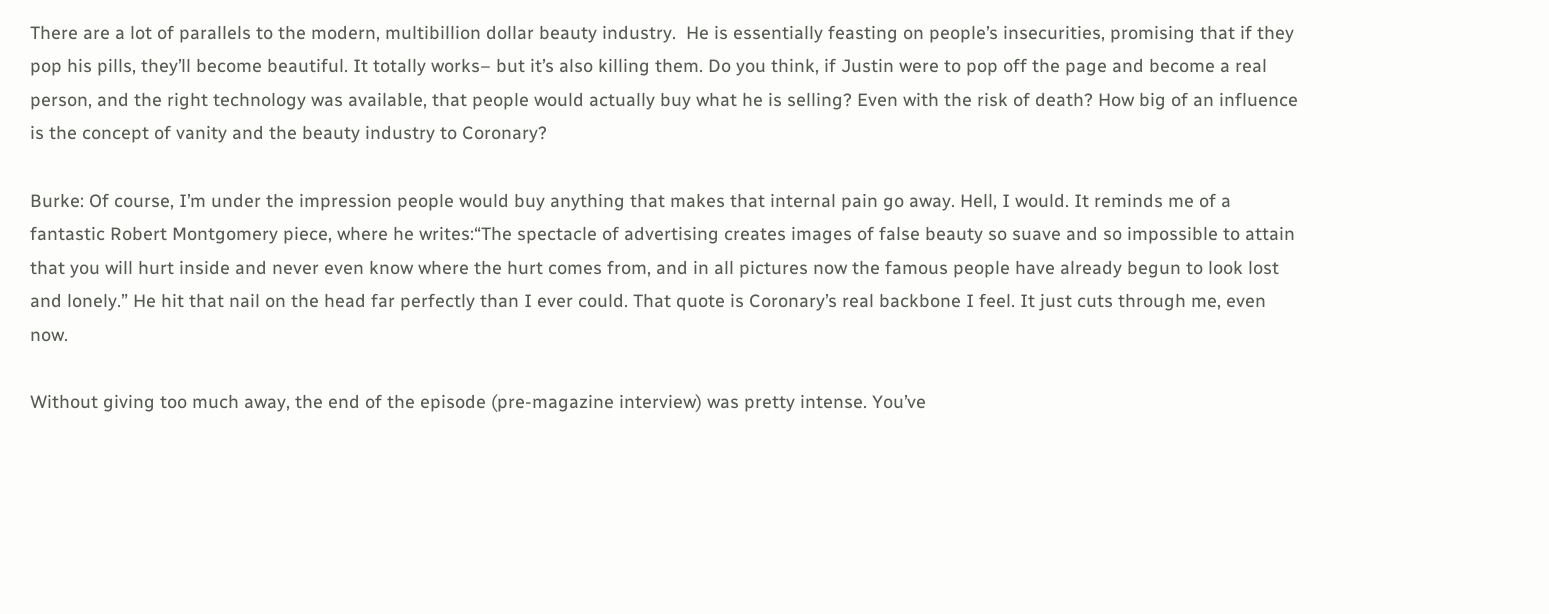There are a lot of parallels to the modern, multibillion dollar beauty industry.  He is essentially feasting on people’s insecurities, promising that if they pop his pills, they’ll become beautiful. It totally works– but it’s also killing them. Do you think, if Justin were to pop off the page and become a real person, and the right technology was available, that people would actually buy what he is selling? Even with the risk of death? How big of an influence is the concept of vanity and the beauty industry to Coronary?

Burke: Of course, I’m under the impression people would buy anything that makes that internal pain go away. Hell, I would. It reminds me of a fantastic Robert Montgomery piece, where he writes:“The spectacle of advertising creates images of false beauty so suave and so impossible to attain that you will hurt inside and never even know where the hurt comes from, and in all pictures now the famous people have already begun to look lost and lonely.” He hit that nail on the head far perfectly than I ever could. That quote is Coronary’s real backbone I feel. It just cuts through me, even now.

Without giving too much away, the end of the episode (pre-magazine interview) was pretty intense. You’ve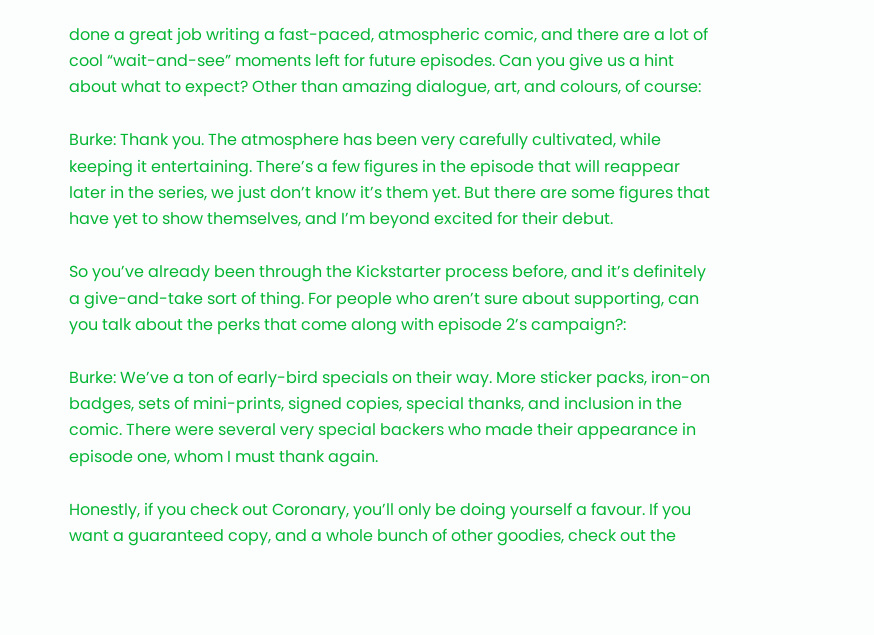done a great job writing a fast-paced, atmospheric comic, and there are a lot of cool “wait-and-see” moments left for future episodes. Can you give us a hint about what to expect? Other than amazing dialogue, art, and colours, of course:

Burke: Thank you. The atmosphere has been very carefully cultivated, while keeping it entertaining. There’s a few figures in the episode that will reappear later in the series, we just don’t know it’s them yet. But there are some figures that have yet to show themselves, and I’m beyond excited for their debut.

So you’ve already been through the Kickstarter process before, and it’s definitely a give-and-take sort of thing. For people who aren’t sure about supporting, can you talk about the perks that come along with episode 2’s campaign?:

Burke: We’ve a ton of early-bird specials on their way. More sticker packs, iron-on badges, sets of mini-prints, signed copies, special thanks, and inclusion in the comic. There were several very special backers who made their appearance in episode one, whom I must thank again.

Honestly, if you check out Coronary, you’ll only be doing yourself a favour. If you want a guaranteed copy, and a whole bunch of other goodies, check out the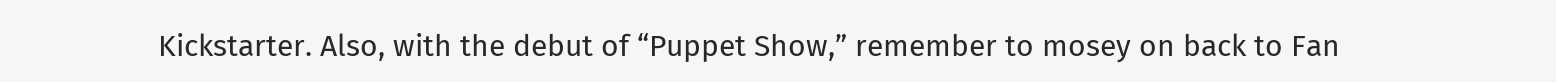Kickstarter. Also, with the debut of “Puppet Show,” remember to mosey on back to Fan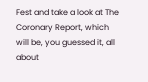Fest and take a look at The Coronary Report, which will be, you guessed it, all about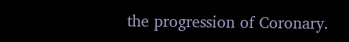the progression of Coronary.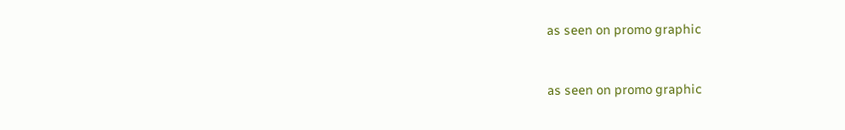as seen on promo graphic


as seen on promo graphic